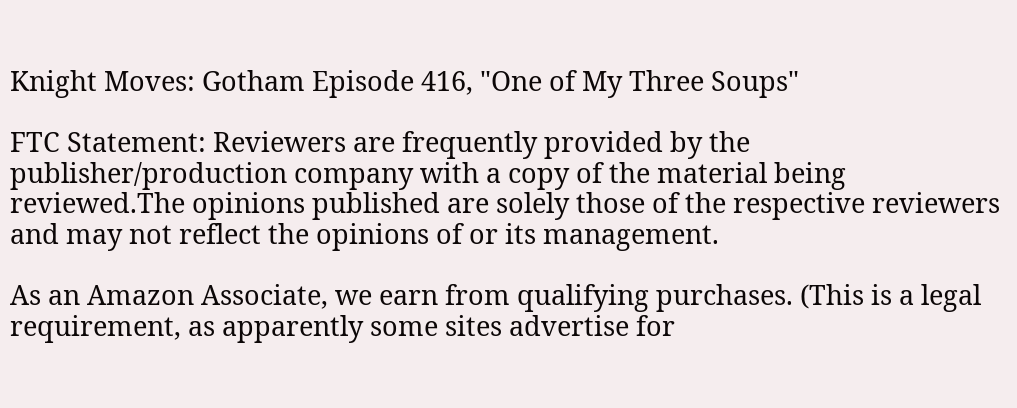Knight Moves: Gotham Episode 416, "One of My Three Soups"

FTC Statement: Reviewers are frequently provided by the publisher/production company with a copy of the material being reviewed.The opinions published are solely those of the respective reviewers and may not reflect the opinions of or its management.

As an Amazon Associate, we earn from qualifying purchases. (This is a legal requirement, as apparently some sites advertise for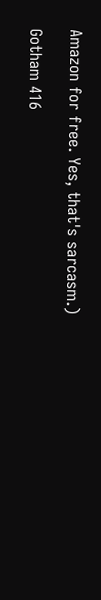Amazon for free. Yes, that's sarcasm.)

Gotham 416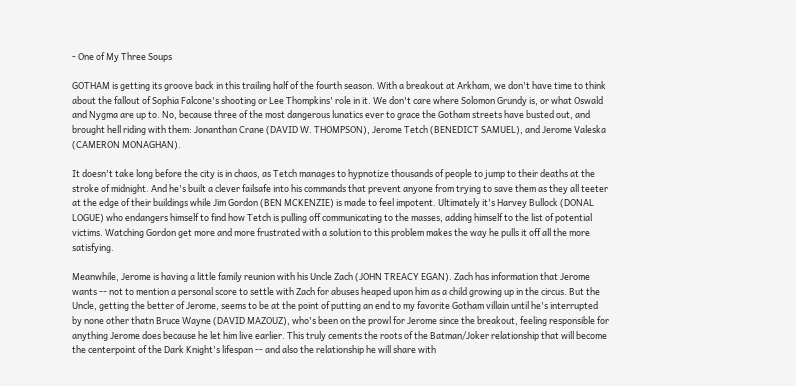- One of My Three Soups

GOTHAM is getting its groove back in this trailing half of the fourth season. With a breakout at Arkham, we don't have time to think about the fallout of Sophia Falcone's shooting or Lee Thompkins' role in it. We don't care where Solomon Grundy is, or what Oswald and Nygma are up to. No, because three of the most dangerous lunatics ever to grace the Gotham streets have busted out, and brought hell riding with them: Jonanthan Crane (DAVID W. THOMPSON), Jerome Tetch (BENEDICT SAMUEL), and Jerome Valeska (CAMERON MONAGHAN).

It doesn't take long before the city is in chaos, as Tetch manages to hypnotize thousands of people to jump to their deaths at the stroke of midnight. And he's built a clever failsafe into his commands that prevent anyone from trying to save them as they all teeter at the edge of their buildings while Jim Gordon (BEN MCKENZIE) is made to feel impotent. Ultimately it's Harvey Bullock (DONAL LOGUE) who endangers himself to find how Tetch is pulling off communicating to the masses, adding himself to the list of potential victims. Watching Gordon get more and more frustrated with a solution to this problem makes the way he pulls it off all the more satisfying.

Meanwhile, Jerome is having a little family reunion with his Uncle Zach (JOHN TREACY EGAN). Zach has information that Jerome wants -- not to mention a personal score to settle with Zach for abuses heaped upon him as a child growing up in the circus. But the Uncle, getting the better of Jerome, seems to be at the point of putting an end to my favorite Gotham villain until he's interrupted by none other thatn Bruce Wayne (DAVID MAZOUZ), who's been on the prowl for Jerome since the breakout, feeling responsible for anything Jerome does because he let him live earlier. This truly cements the roots of the Batman/Joker relationship that will become the centerpoint of the Dark Knight's lifespan -- and also the relationship he will share with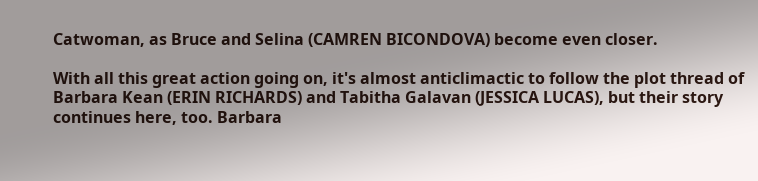Catwoman, as Bruce and Selina (CAMREN BICONDOVA) become even closer.

With all this great action going on, it's almost anticlimactic to follow the plot thread of Barbara Kean (ERIN RICHARDS) and Tabitha Galavan (JESSICA LUCAS), but their story continues here, too. Barbara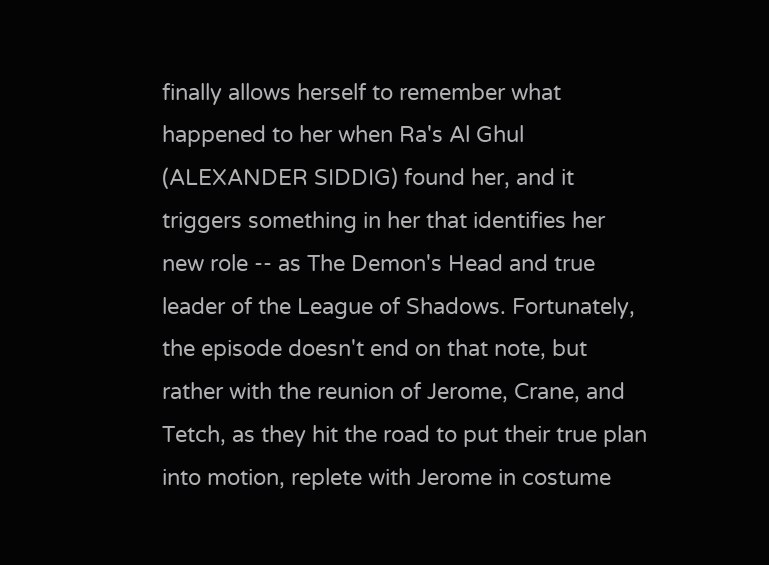finally allows herself to remember what happened to her when Ra's Al Ghul (ALEXANDER SIDDIG) found her, and it triggers something in her that identifies her new role -- as The Demon's Head and true leader of the League of Shadows. Fortunately, the episode doesn't end on that note, but rather with the reunion of Jerome, Crane, and Tetch, as they hit the road to put their true plan into motion, replete with Jerome in costume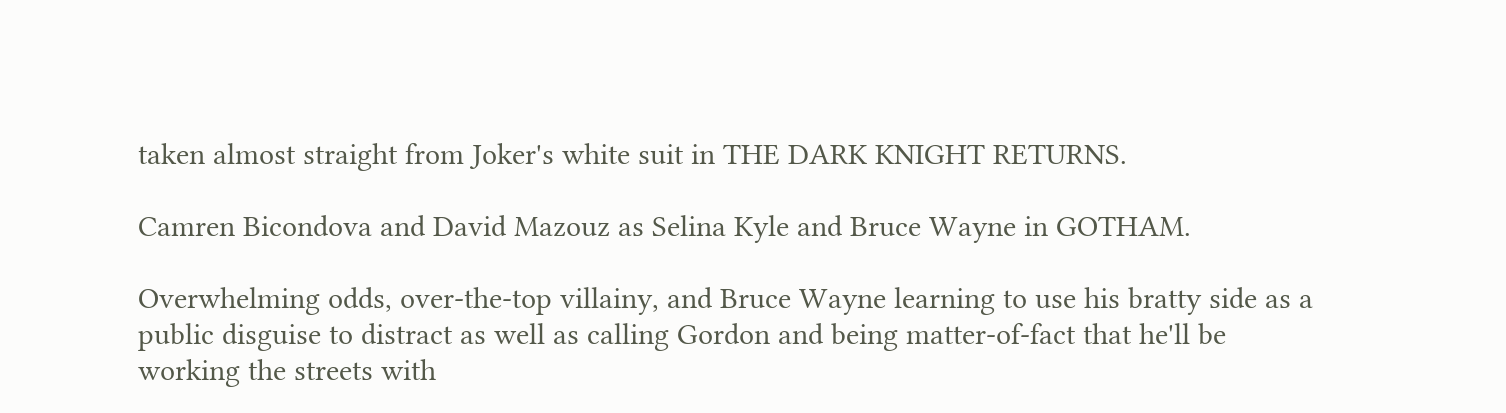taken almost straight from Joker's white suit in THE DARK KNIGHT RETURNS.

Camren Bicondova and David Mazouz as Selina Kyle and Bruce Wayne in GOTHAM.

Overwhelming odds, over-the-top villainy, and Bruce Wayne learning to use his bratty side as a public disguise to distract as well as calling Gordon and being matter-of-fact that he'll be working the streets with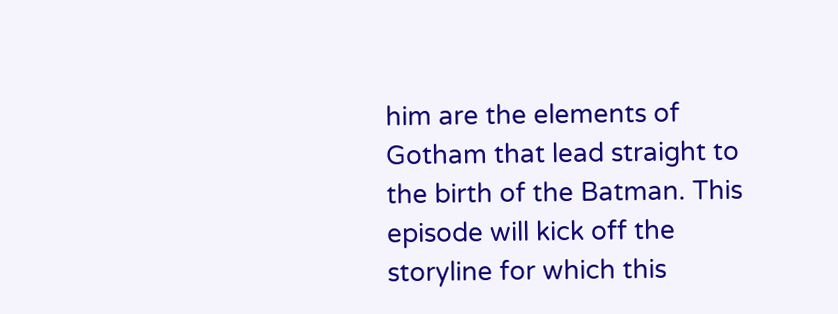him are the elements of Gotham that lead straight to the birth of the Batman. This episode will kick off the storyline for which this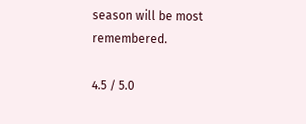season will be most remembered.

4.5 / 5.0